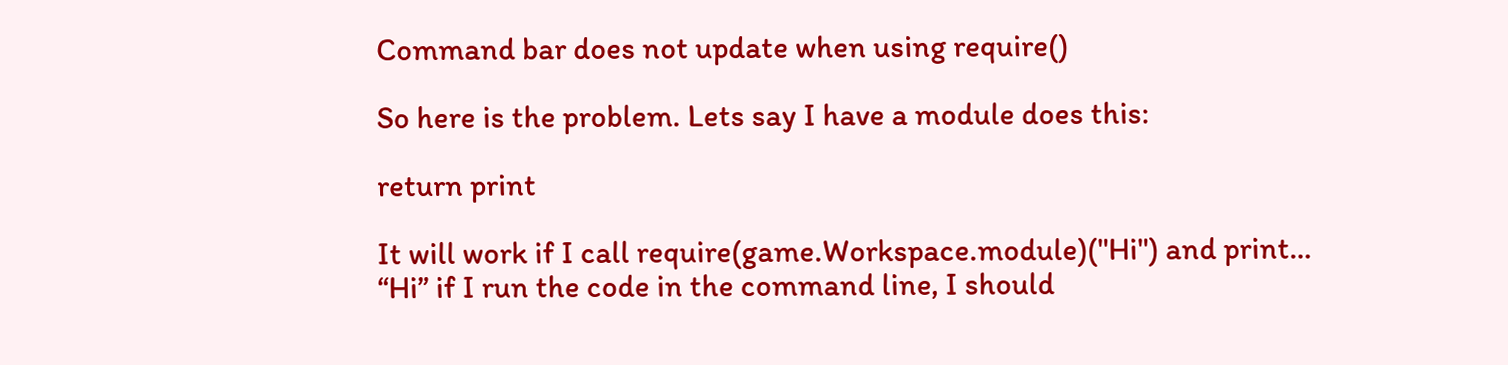Command bar does not update when using require()

So here is the problem. Lets say I have a module does this:

return print

It will work if I call require(game.Workspace.module)("Hi") and print… “Hi” if I run the code in the command line, I should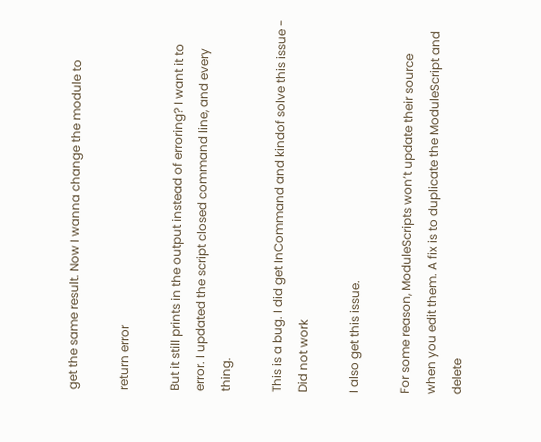get the same result. Now I wanna change the module to

return error

But it still prints in the output instead of erroring? I want it to error. I updated the script closed command line, and every thing.

This is a bug. I did get InCommand and kindof solve this issue - Did not work

I also get this issue.

For some reason, ModuleScripts won’t update their source when you edit them. A fix is to duplicate the ModuleScript and delete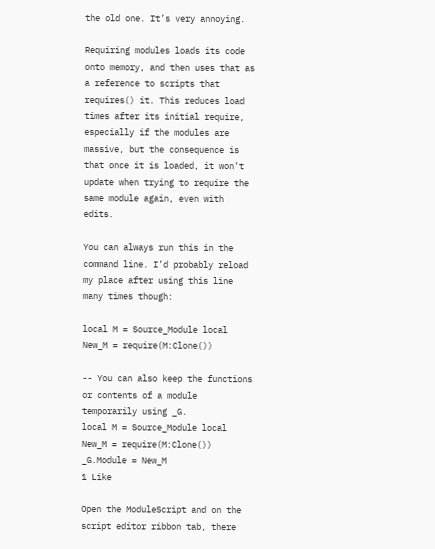the old one. It’s very annoying.

Requiring modules loads its code onto memory, and then uses that as a reference to scripts that requires() it. This reduces load times after its initial require, especially if the modules are massive, but the consequence is that once it is loaded, it won’t update when trying to require the same module again, even with edits.

You can always run this in the command line. I’d probably reload my place after using this line many times though:

local M = Source_Module local New_M = require(M:Clone())

-- You can also keep the functions or contents of a module temporarily using _G.
local M = Source_Module local New_M = require(M:Clone()) _G.Module = New_M
1 Like

Open the ModuleScript and on the script editor ribbon tab, there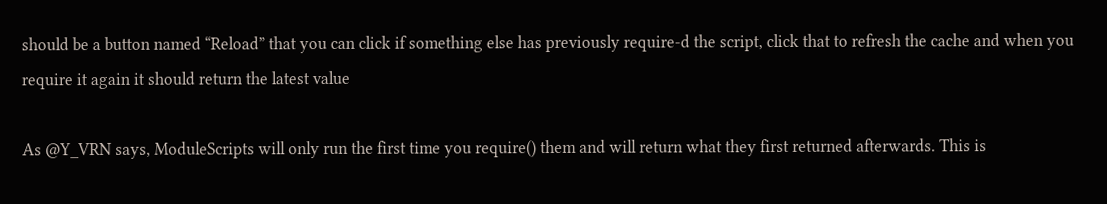should be a button named “Reload” that you can click if something else has previously require-d the script, click that to refresh the cache and when you require it again it should return the latest value

As @Y_VRN says, ModuleScripts will only run the first time you require() them and will return what they first returned afterwards. This is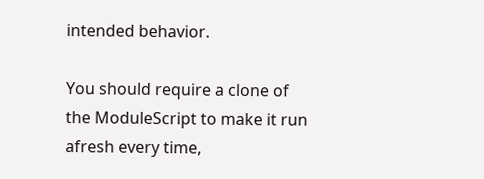intended behavior.

You should require a clone of the ModuleScript to make it run afresh every time,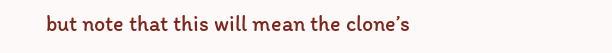but note that this will mean the clone’s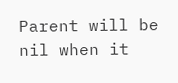Parent will be nil when it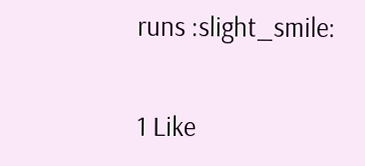runs :slight_smile:


1 Like